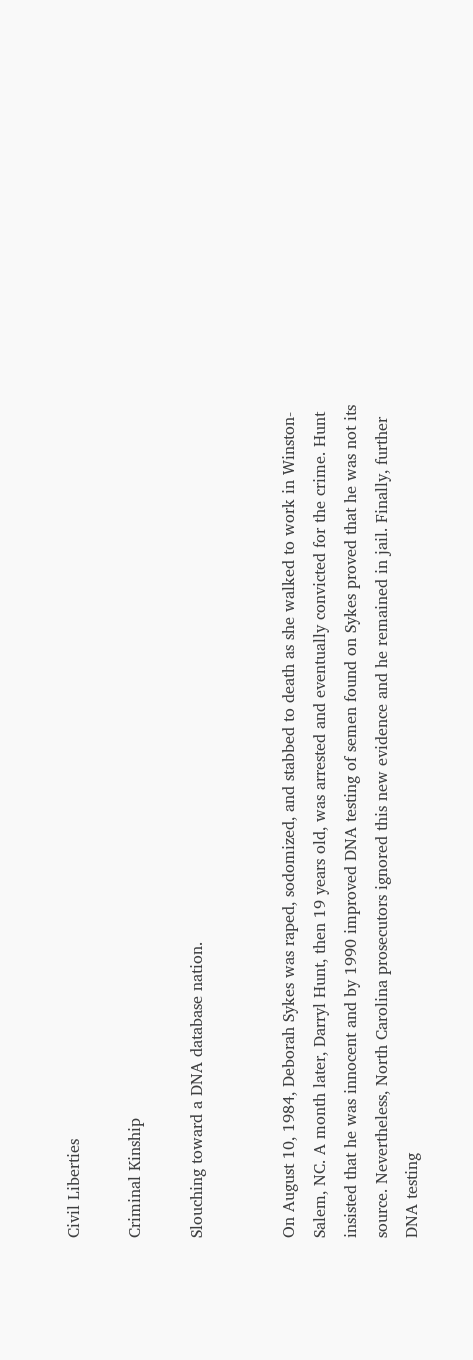Civil Liberties

Criminal Kinship

Slouching toward a DNA database nation.


On August 10, 1984, Deborah Sykes was raped, sodomized, and stabbed to death as she walked to work in Winston-Salem, NC. A month later, Darryl Hunt, then 19 years old, was arrested and eventually convicted for the crime. Hunt insisted that he was innocent and by 1990 improved DNA testing of semen found on Sykes proved that he was not its source. Nevertheless, North Carolina prosecutors ignored this new evidence and he remained in jail. Finally, further DNA testing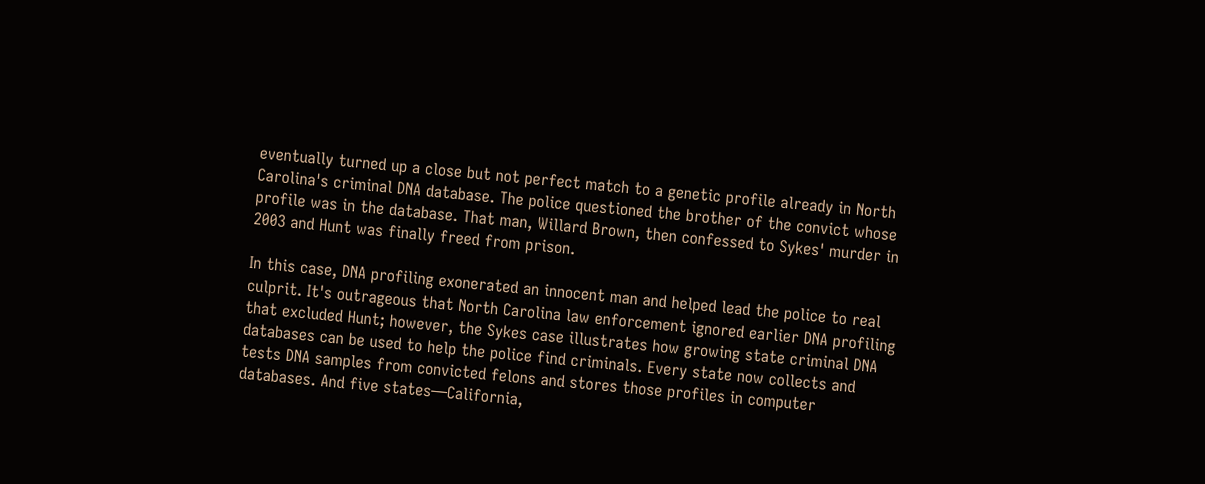eventually turned up a close but not perfect match to a genetic profile already in North Carolina's criminal DNA database. The police questioned the brother of the convict whose profile was in the database. That man, Willard Brown, then confessed to Sykes' murder in 2003 and Hunt was finally freed from prison.

In this case, DNA profiling exonerated an innocent man and helped lead the police to real culprit. It's outrageous that North Carolina law enforcement ignored earlier DNA profiling that excluded Hunt; however, the Sykes case illustrates how growing state criminal DNA databases can be used to help the police find criminals. Every state now collects and tests DNA samples from convicted felons and stores those profiles in computer databases. And five states—California,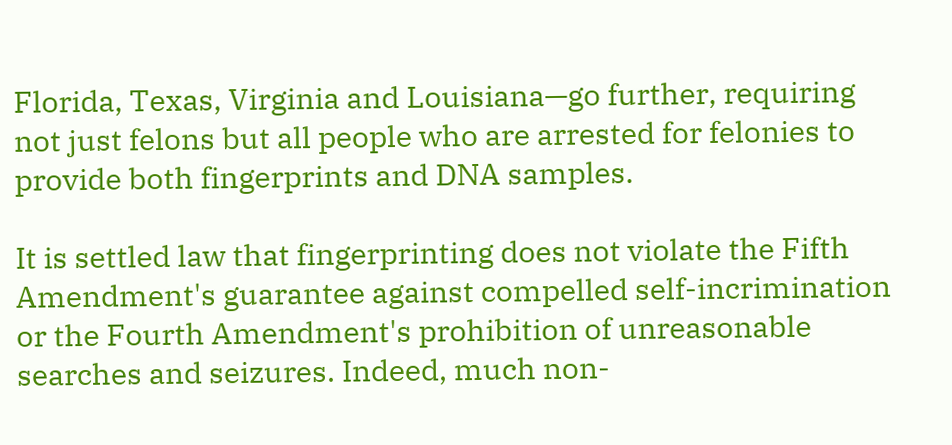Florida, Texas, Virginia and Louisiana—go further, requiring not just felons but all people who are arrested for felonies to provide both fingerprints and DNA samples.

It is settled law that fingerprinting does not violate the Fifth Amendment's guarantee against compelled self-incrimination or the Fourth Amendment's prohibition of unreasonable searches and seizures. Indeed, much non-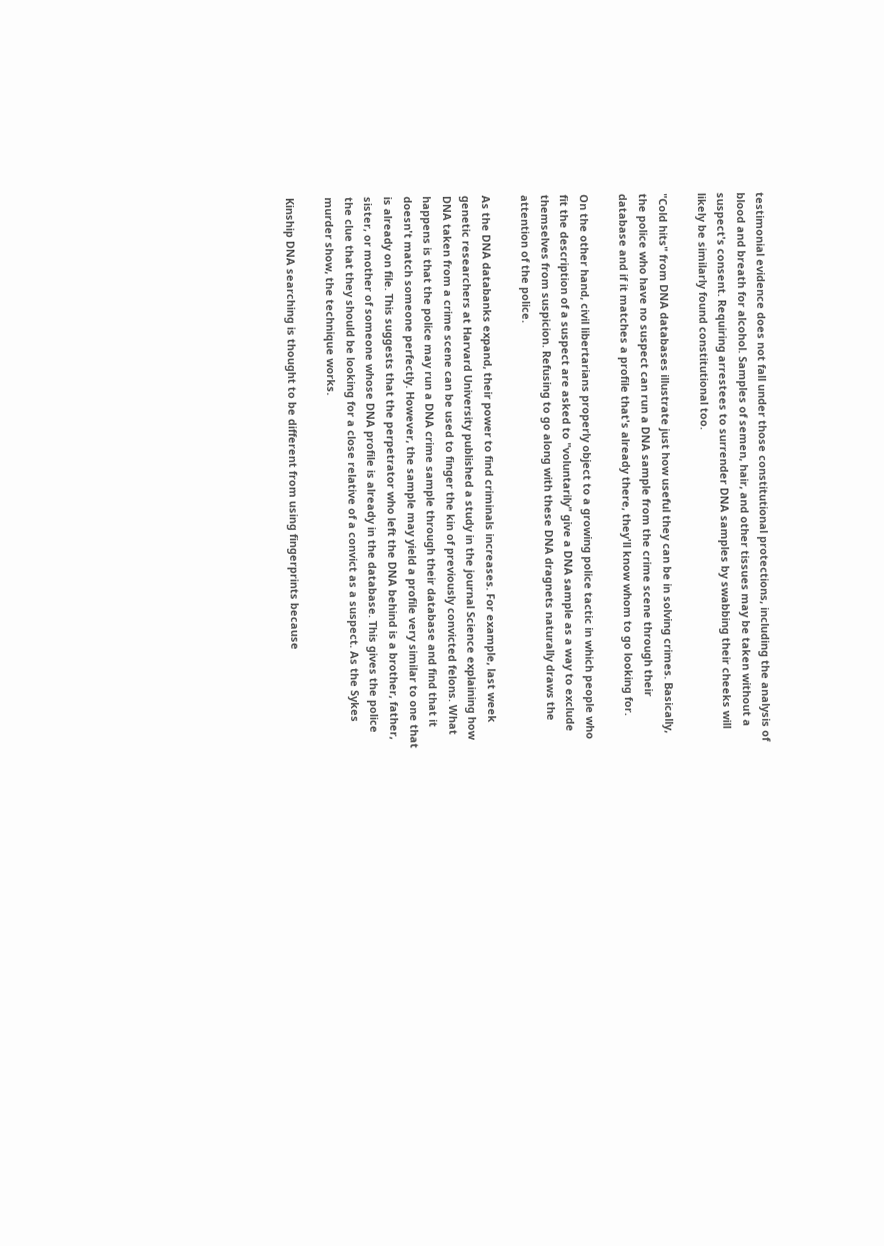testimonial evidence does not fall under those constitutional protections, including the analysis of blood and breath for alcohol. Samples of semen, hair, and other tissues may be taken without a suspect's consent. Requiring arrestees to surrender DNA samples by swabbing their cheeks will likely be similarly found constitutional too.

"Cold hits" from DNA databases illustrate just how useful they can be in solving crimes. Basically, the police who have no suspect can run a DNA sample from the crime scene through their database and if it matches a profile that's already there, they'll know whom to go looking for.

On the other hand, civil libertarians properly object to a growing police tactic in which people who fit the description of a suspect are asked to "voluntarily" give a DNA sample as a way to exclude themselves from suspicion. Refusing to go along with these DNA dragnets naturally draws the attention of the police.

As the DNA databanks expand, their power to find criminals increases. For example, last week genetic researchers at Harvard University published a study in the journal Science explaining how DNA taken from a crime scene can be used to finger the kin of previously convicted felons. What happens is that the police may run a DNA crime sample through their database and find that it doesn't match someone perfectly. However, the sample may yield a profile very similar to one that is already on file. This suggests that the perpetrator who left the DNA behind is a brother, father, sister, or mother of someone whose DNA profile is already in the database. This gives the police the clue that they should be looking for a close relative of a convict as a suspect. As the Sykes murder show, the technique works.

Kinship DNA searching is thought to be different from using fingerprints because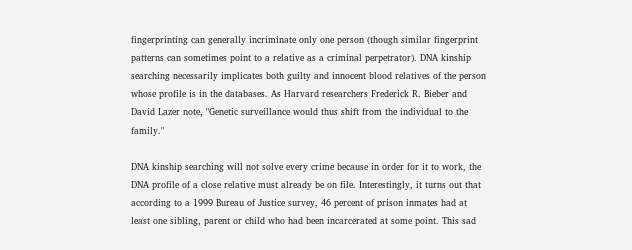fingerprinting can generally incriminate only one person (though similar fingerprint patterns can sometimes point to a relative as a criminal perpetrator). DNA kinship searching necessarily implicates both guilty and innocent blood relatives of the person whose profile is in the databases. As Harvard researchers Frederick R. Bieber and David Lazer note, "Genetic surveillance would thus shift from the individual to the family."

DNA kinship searching will not solve every crime because in order for it to work, the DNA profile of a close relative must already be on file. Interestingly, it turns out that according to a 1999 Bureau of Justice survey, 46 percent of prison inmates had at least one sibling, parent or child who had been incarcerated at some point. This sad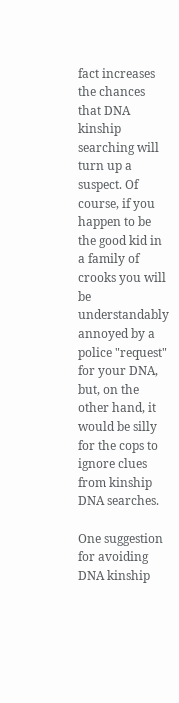fact increases the chances that DNA kinship searching will turn up a suspect. Of course, if you happen to be the good kid in a family of crooks you will be understandably annoyed by a police "request" for your DNA, but, on the other hand, it would be silly for the cops to ignore clues from kinship DNA searches.

One suggestion for avoiding DNA kinship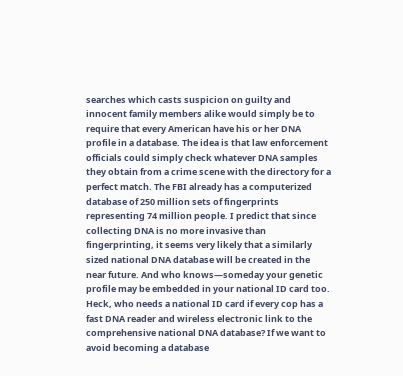searches which casts suspicion on guilty and innocent family members alike would simply be to require that every American have his or her DNA profile in a database. The idea is that law enforcement officials could simply check whatever DNA samples they obtain from a crime scene with the directory for a perfect match. The FBI already has a computerized database of 250 million sets of fingerprints representing 74 million people. I predict that since collecting DNA is no more invasive than fingerprinting, it seems very likely that a similarly sized national DNA database will be created in the near future. And who knows—someday your genetic profile may be embedded in your national ID card too. Heck, who needs a national ID card if every cop has a fast DNA reader and wireless electronic link to the comprehensive national DNA database? If we want to avoid becoming a database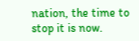nation, the time to stop it is now.